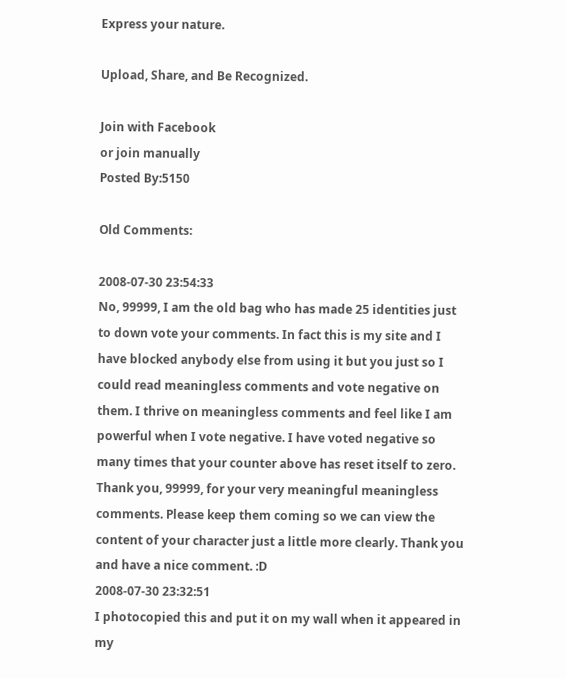Express your nature.

Upload, Share, and Be Recognized.

Join with Facebook
or join manually
Posted By:5150

Old Comments:

2008-07-30 23:54:33
No, 99999, I am the old bag who has made 25 identities just to down vote your comments. In fact this is my site and I have blocked anybody else from using it but you just so I could read meaningless comments and vote negative on them. I thrive on meaningless comments and feel like I am powerful when I vote negative. I have voted negative so many times that your counter above has reset itself to zero. Thank you, 99999, for your very meaningful meaningless comments. Please keep them coming so we can view the content of your character just a little more clearly. Thank you and have a nice comment. :D
2008-07-30 23:32:51
I photocopied this and put it on my wall when it appeared in my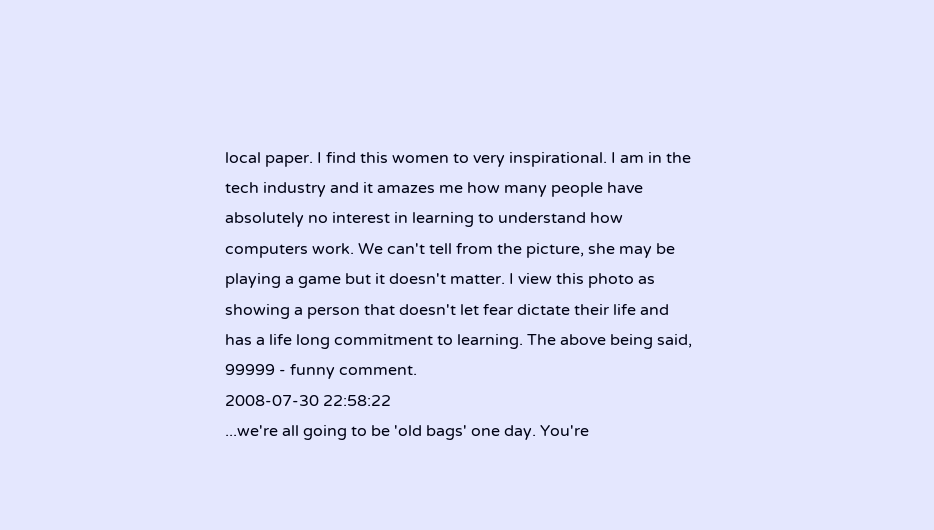local paper. I find this women to very inspirational. I am in the tech industry and it amazes me how many people have absolutely no interest in learning to understand how computers work. We can't tell from the picture, she may be playing a game but it doesn't matter. I view this photo as showing a person that doesn't let fear dictate their life and has a life long commitment to learning. The above being said, 99999 - funny comment.
2008-07-30 22:58:22
...we're all going to be 'old bags' one day. You're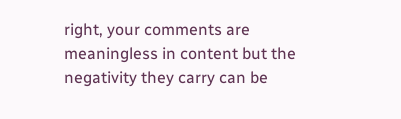right, your comments are meaningless in content but the negativity they carry can be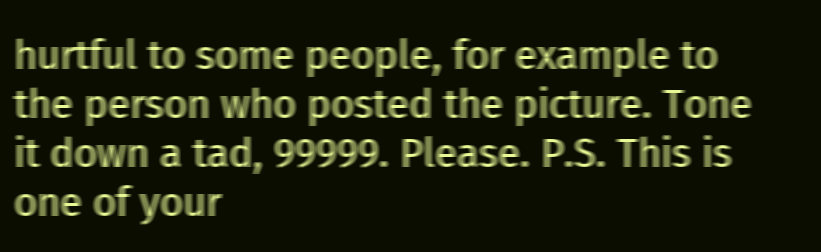hurtful to some people, for example to the person who posted the picture. Tone it down a tad, 99999. Please. P.S. This is one of your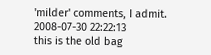'milder' comments, I admit.
2008-07-30 22:22:13
this is the old bag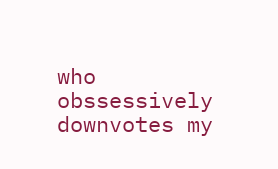who obssessively downvotes my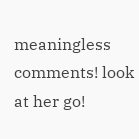meaningless comments! look at her go!